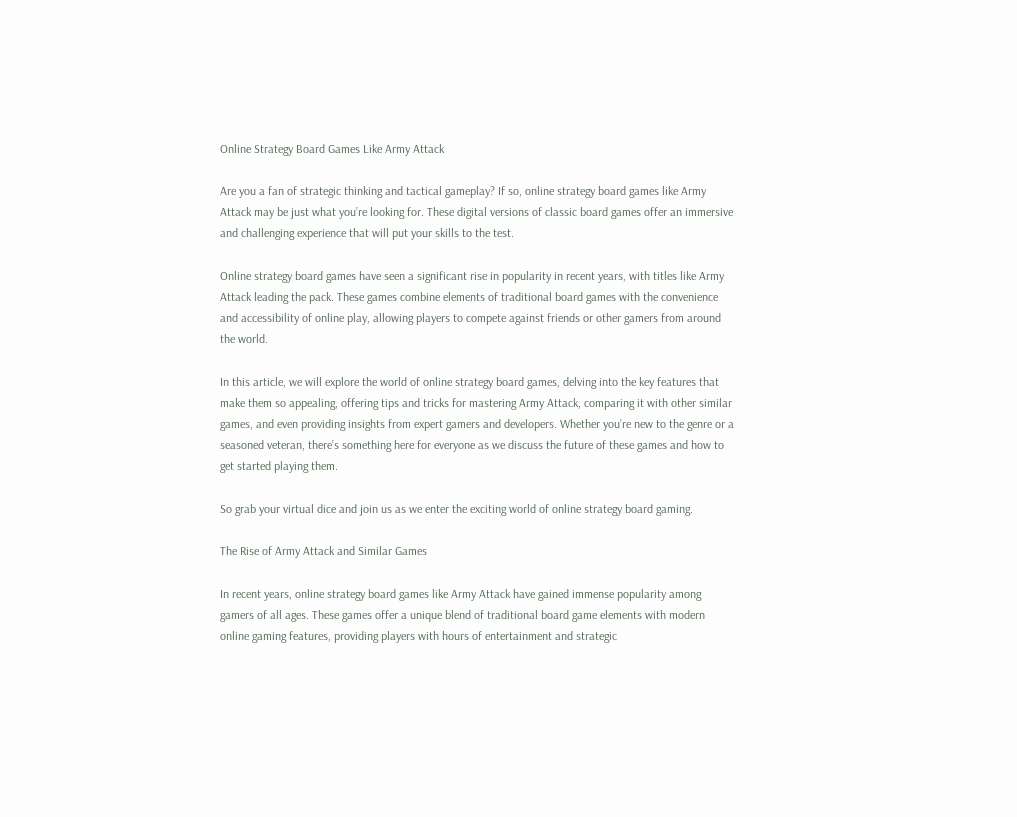Online Strategy Board Games Like Army Attack

Are you a fan of strategic thinking and tactical gameplay? If so, online strategy board games like Army Attack may be just what you’re looking for. These digital versions of classic board games offer an immersive and challenging experience that will put your skills to the test.

Online strategy board games have seen a significant rise in popularity in recent years, with titles like Army Attack leading the pack. These games combine elements of traditional board games with the convenience and accessibility of online play, allowing players to compete against friends or other gamers from around the world.

In this article, we will explore the world of online strategy board games, delving into the key features that make them so appealing, offering tips and tricks for mastering Army Attack, comparing it with other similar games, and even providing insights from expert gamers and developers. Whether you’re new to the genre or a seasoned veteran, there’s something here for everyone as we discuss the future of these games and how to get started playing them.

So grab your virtual dice and join us as we enter the exciting world of online strategy board gaming.

The Rise of Army Attack and Similar Games

In recent years, online strategy board games like Army Attack have gained immense popularity among gamers of all ages. These games offer a unique blend of traditional board game elements with modern online gaming features, providing players with hours of entertainment and strategic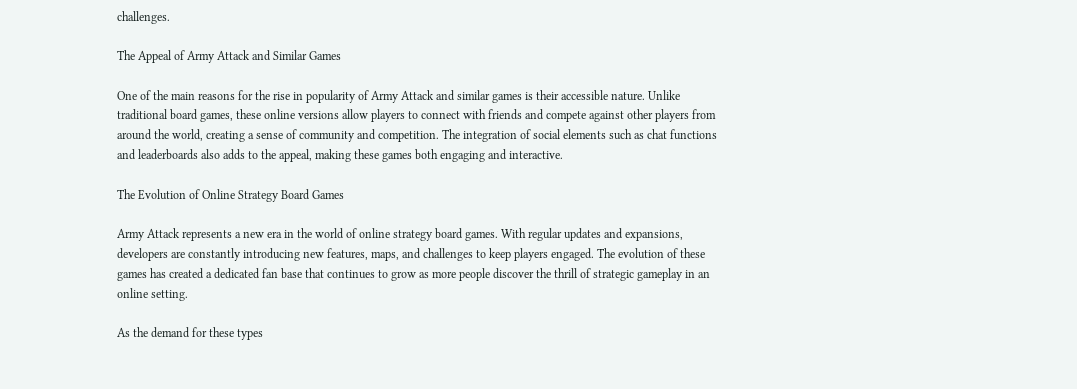challenges.

The Appeal of Army Attack and Similar Games

One of the main reasons for the rise in popularity of Army Attack and similar games is their accessible nature. Unlike traditional board games, these online versions allow players to connect with friends and compete against other players from around the world, creating a sense of community and competition. The integration of social elements such as chat functions and leaderboards also adds to the appeal, making these games both engaging and interactive.

The Evolution of Online Strategy Board Games

Army Attack represents a new era in the world of online strategy board games. With regular updates and expansions, developers are constantly introducing new features, maps, and challenges to keep players engaged. The evolution of these games has created a dedicated fan base that continues to grow as more people discover the thrill of strategic gameplay in an online setting.

As the demand for these types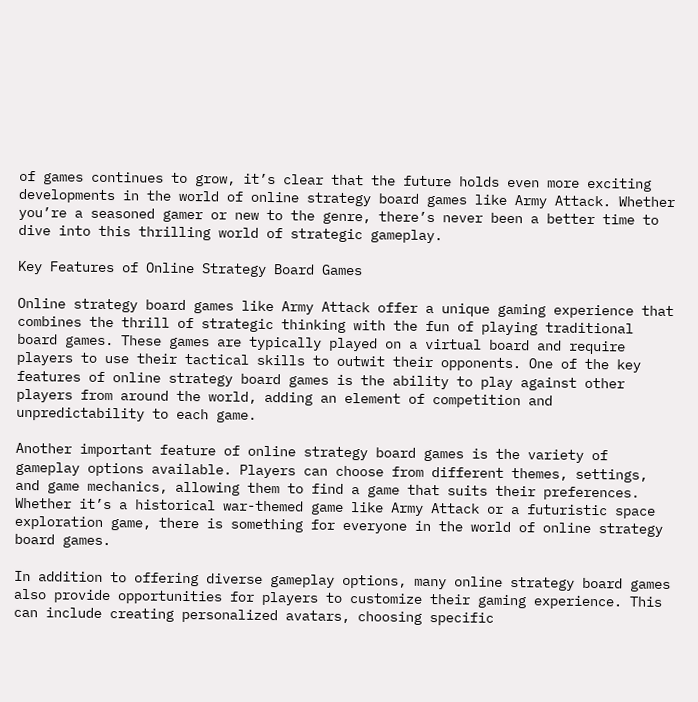of games continues to grow, it’s clear that the future holds even more exciting developments in the world of online strategy board games like Army Attack. Whether you’re a seasoned gamer or new to the genre, there’s never been a better time to dive into this thrilling world of strategic gameplay.

Key Features of Online Strategy Board Games

Online strategy board games like Army Attack offer a unique gaming experience that combines the thrill of strategic thinking with the fun of playing traditional board games. These games are typically played on a virtual board and require players to use their tactical skills to outwit their opponents. One of the key features of online strategy board games is the ability to play against other players from around the world, adding an element of competition and unpredictability to each game.

Another important feature of online strategy board games is the variety of gameplay options available. Players can choose from different themes, settings, and game mechanics, allowing them to find a game that suits their preferences. Whether it’s a historical war-themed game like Army Attack or a futuristic space exploration game, there is something for everyone in the world of online strategy board games.

In addition to offering diverse gameplay options, many online strategy board games also provide opportunities for players to customize their gaming experience. This can include creating personalized avatars, choosing specific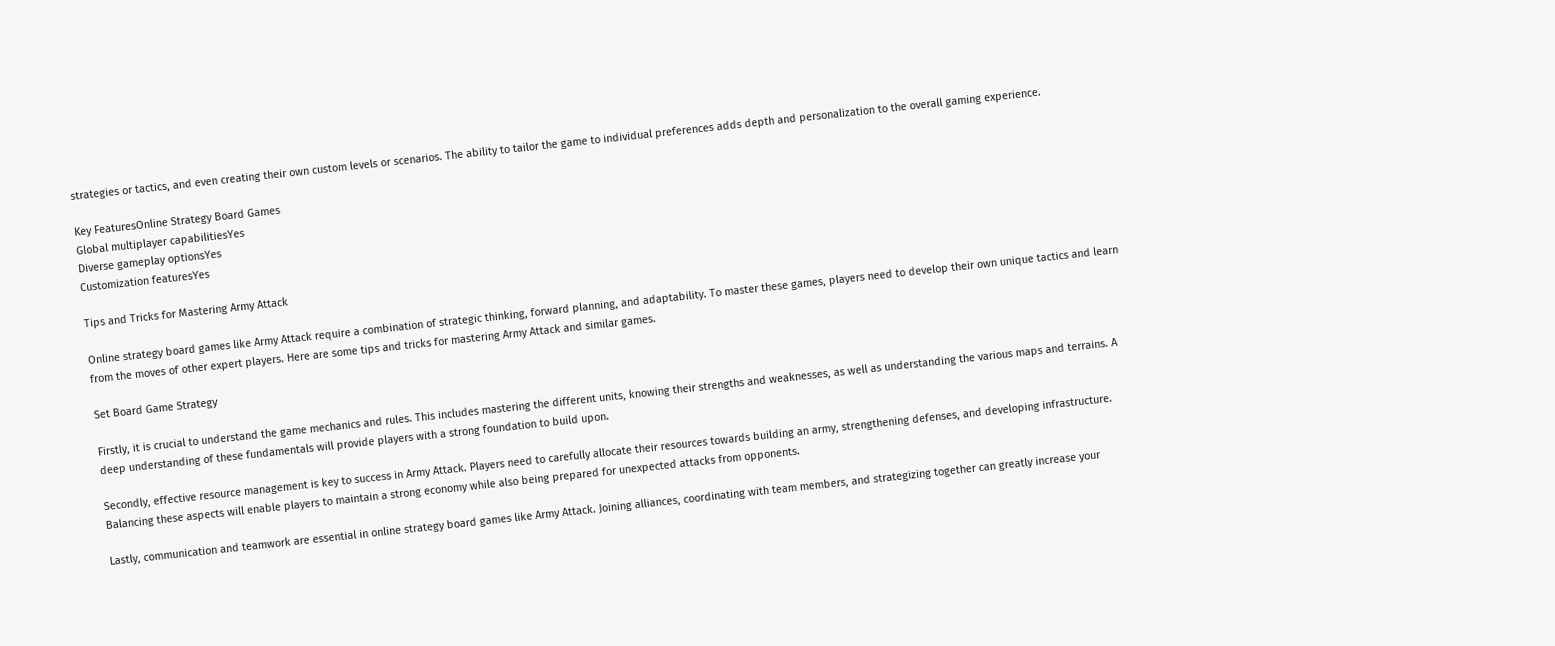strategies or tactics, and even creating their own custom levels or scenarios. The ability to tailor the game to individual preferences adds depth and personalization to the overall gaming experience.

Key FeaturesOnline Strategy Board Games
Global multiplayer capabilitiesYes
Diverse gameplay optionsYes
Customization featuresYes

Tips and Tricks for Mastering Army Attack

Online strategy board games like Army Attack require a combination of strategic thinking, forward planning, and adaptability. To master these games, players need to develop their own unique tactics and learn from the moves of other expert players. Here are some tips and tricks for mastering Army Attack and similar games.

Set Board Game Strategy

Firstly, it is crucial to understand the game mechanics and rules. This includes mastering the different units, knowing their strengths and weaknesses, as well as understanding the various maps and terrains. A deep understanding of these fundamentals will provide players with a strong foundation to build upon.

Secondly, effective resource management is key to success in Army Attack. Players need to carefully allocate their resources towards building an army, strengthening defenses, and developing infrastructure. Balancing these aspects will enable players to maintain a strong economy while also being prepared for unexpected attacks from opponents.

Lastly, communication and teamwork are essential in online strategy board games like Army Attack. Joining alliances, coordinating with team members, and strategizing together can greatly increase your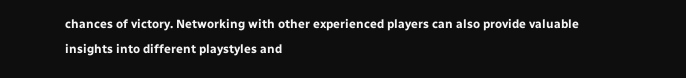chances of victory. Networking with other experienced players can also provide valuable insights into different playstyles and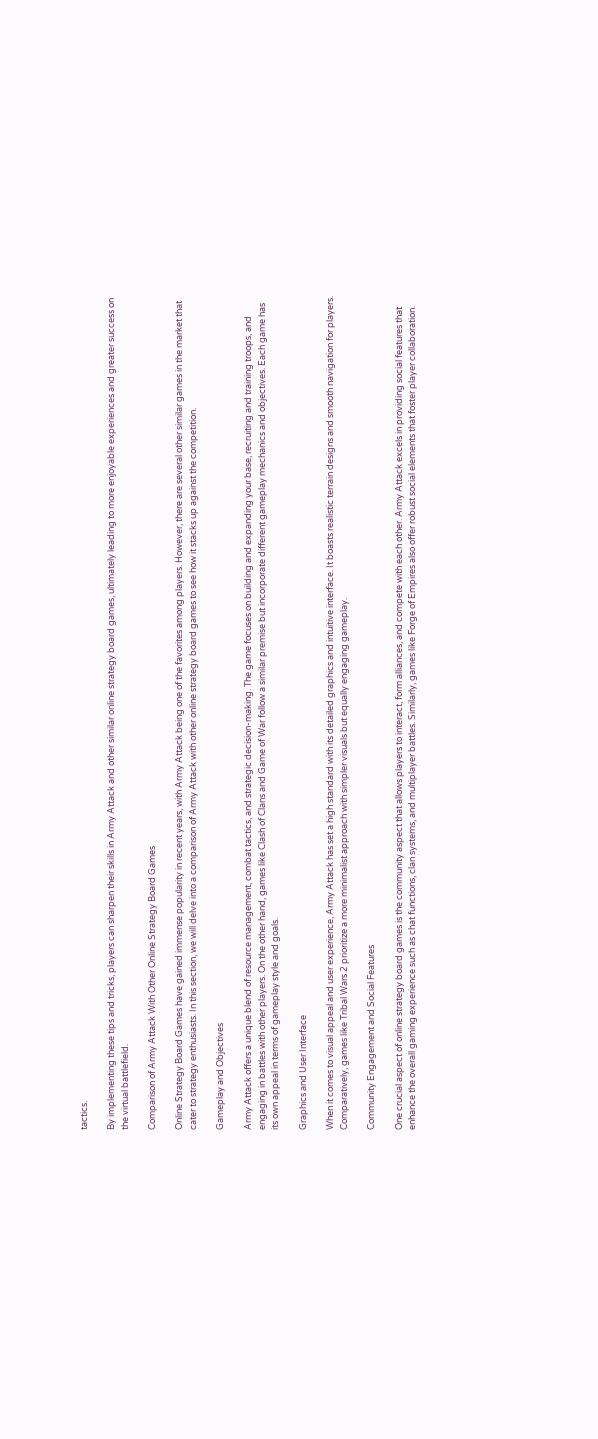tactics.

By implementing these tips and tricks, players can sharpen their skills in Army Attack and other similar online strategy board games, ultimately leading to more enjoyable experiences and greater success on the virtual battlefield.

Comparison of Army Attack With Other Online Strategy Board Games

Online Strategy Board Games have gained immense popularity in recent years, with Army Attack being one of the favorites among players. However, there are several other similar games in the market that cater to strategy enthusiasts. In this section, we will delve into a comparison of Army Attack with other online strategy board games to see how it stacks up against the competition.

Gameplay and Objectives

Army Attack offers a unique blend of resource management, combat tactics, and strategic decision-making. The game focuses on building and expanding your base, recruiting and training troops, and engaging in battles with other players. On the other hand, games like Clash of Clans and Game of War follow a similar premise but incorporate different gameplay mechanics and objectives. Each game has its own appeal in terms of gameplay style and goals.

Graphics and User Interface

When it comes to visual appeal and user experience, Army Attack has set a high standard with its detailed graphics and intuitive interface. It boasts realistic terrain designs and smooth navigation for players. Comparatively, games like Tribal Wars 2 prioritize a more minimalist approach with simpler visuals but equally engaging gameplay.

Community Engagement and Social Features

One crucial aspect of online strategy board games is the community aspect that allows players to interact, form alliances, and compete with each other. Army Attack excels in providing social features that enhance the overall gaming experience such as chat functions, clan systems, and multiplayer battles. Similarly, games like Forge of Empires also offer robust social elements that foster player collaboration.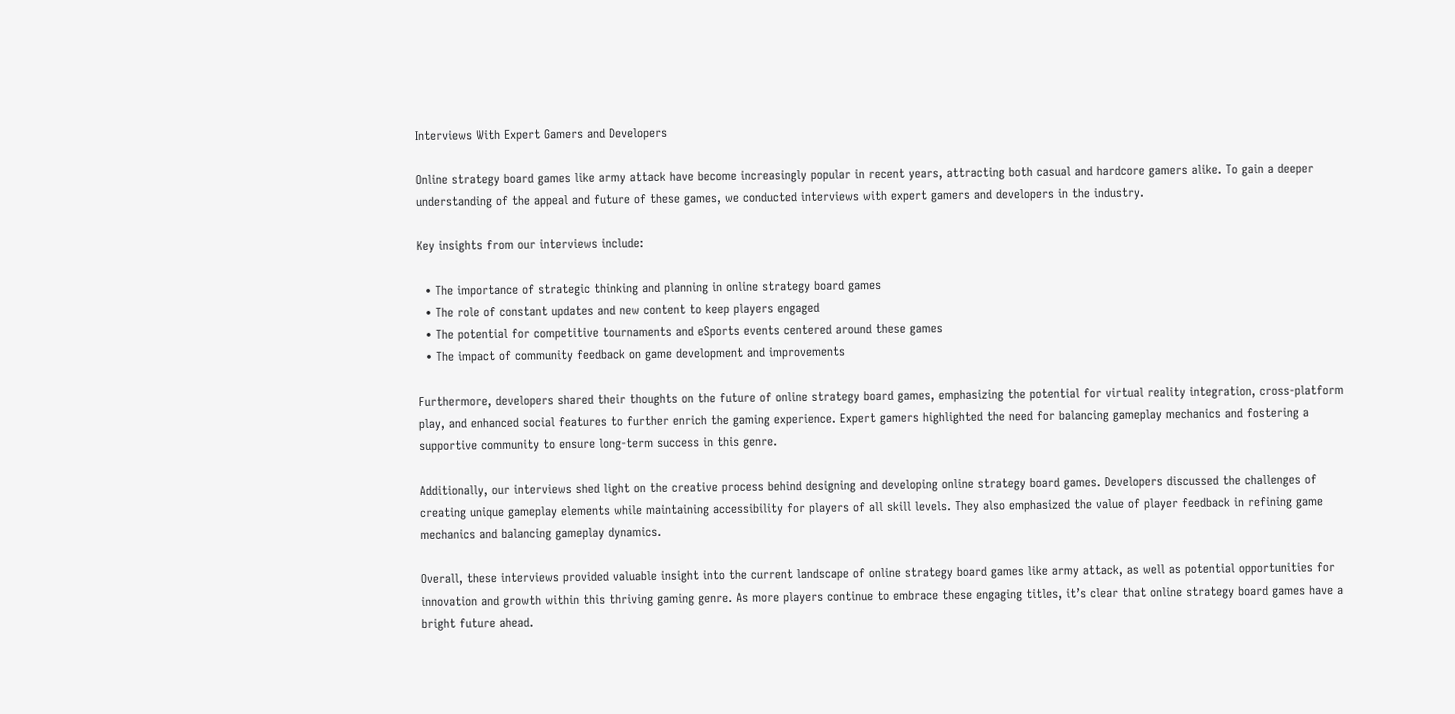Interviews With Expert Gamers and Developers

Online strategy board games like army attack have become increasingly popular in recent years, attracting both casual and hardcore gamers alike. To gain a deeper understanding of the appeal and future of these games, we conducted interviews with expert gamers and developers in the industry.

Key insights from our interviews include:

  • The importance of strategic thinking and planning in online strategy board games
  • The role of constant updates and new content to keep players engaged
  • The potential for competitive tournaments and eSports events centered around these games
  • The impact of community feedback on game development and improvements

Furthermore, developers shared their thoughts on the future of online strategy board games, emphasizing the potential for virtual reality integration, cross-platform play, and enhanced social features to further enrich the gaming experience. Expert gamers highlighted the need for balancing gameplay mechanics and fostering a supportive community to ensure long-term success in this genre.

Additionally, our interviews shed light on the creative process behind designing and developing online strategy board games. Developers discussed the challenges of creating unique gameplay elements while maintaining accessibility for players of all skill levels. They also emphasized the value of player feedback in refining game mechanics and balancing gameplay dynamics.

Overall, these interviews provided valuable insight into the current landscape of online strategy board games like army attack, as well as potential opportunities for innovation and growth within this thriving gaming genre. As more players continue to embrace these engaging titles, it’s clear that online strategy board games have a bright future ahead.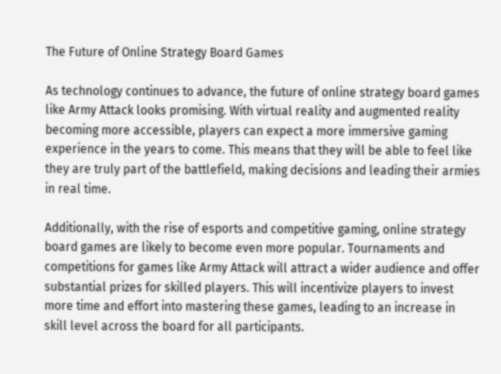The Future of Online Strategy Board Games

As technology continues to advance, the future of online strategy board games like Army Attack looks promising. With virtual reality and augmented reality becoming more accessible, players can expect a more immersive gaming experience in the years to come. This means that they will be able to feel like they are truly part of the battlefield, making decisions and leading their armies in real time.

Additionally, with the rise of esports and competitive gaming, online strategy board games are likely to become even more popular. Tournaments and competitions for games like Army Attack will attract a wider audience and offer substantial prizes for skilled players. This will incentivize players to invest more time and effort into mastering these games, leading to an increase in skill level across the board for all participants.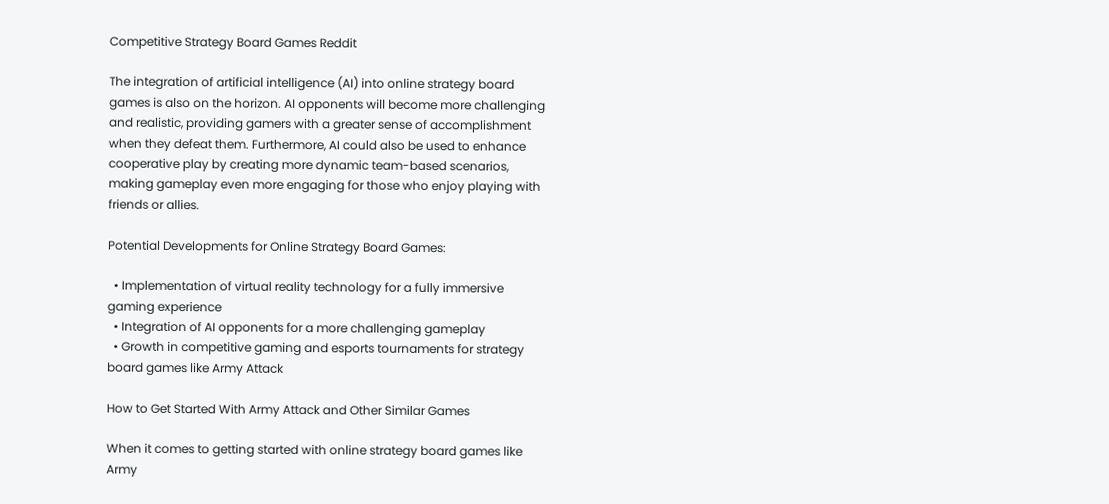Competitive Strategy Board Games Reddit

The integration of artificial intelligence (AI) into online strategy board games is also on the horizon. AI opponents will become more challenging and realistic, providing gamers with a greater sense of accomplishment when they defeat them. Furthermore, AI could also be used to enhance cooperative play by creating more dynamic team-based scenarios, making gameplay even more engaging for those who enjoy playing with friends or allies.

Potential Developments for Online Strategy Board Games:

  • Implementation of virtual reality technology for a fully immersive gaming experience
  • Integration of AI opponents for a more challenging gameplay
  • Growth in competitive gaming and esports tournaments for strategy board games like Army Attack

How to Get Started With Army Attack and Other Similar Games

When it comes to getting started with online strategy board games like Army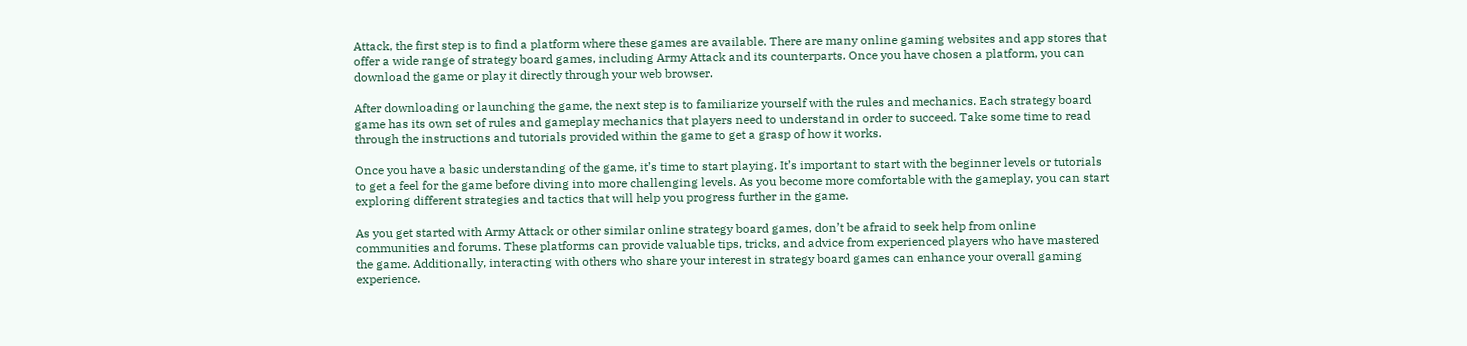Attack, the first step is to find a platform where these games are available. There are many online gaming websites and app stores that offer a wide range of strategy board games, including Army Attack and its counterparts. Once you have chosen a platform, you can download the game or play it directly through your web browser.

After downloading or launching the game, the next step is to familiarize yourself with the rules and mechanics. Each strategy board game has its own set of rules and gameplay mechanics that players need to understand in order to succeed. Take some time to read through the instructions and tutorials provided within the game to get a grasp of how it works.

Once you have a basic understanding of the game, it’s time to start playing. It’s important to start with the beginner levels or tutorials to get a feel for the game before diving into more challenging levels. As you become more comfortable with the gameplay, you can start exploring different strategies and tactics that will help you progress further in the game.

As you get started with Army Attack or other similar online strategy board games, don’t be afraid to seek help from online communities and forums. These platforms can provide valuable tips, tricks, and advice from experienced players who have mastered the game. Additionally, interacting with others who share your interest in strategy board games can enhance your overall gaming experience.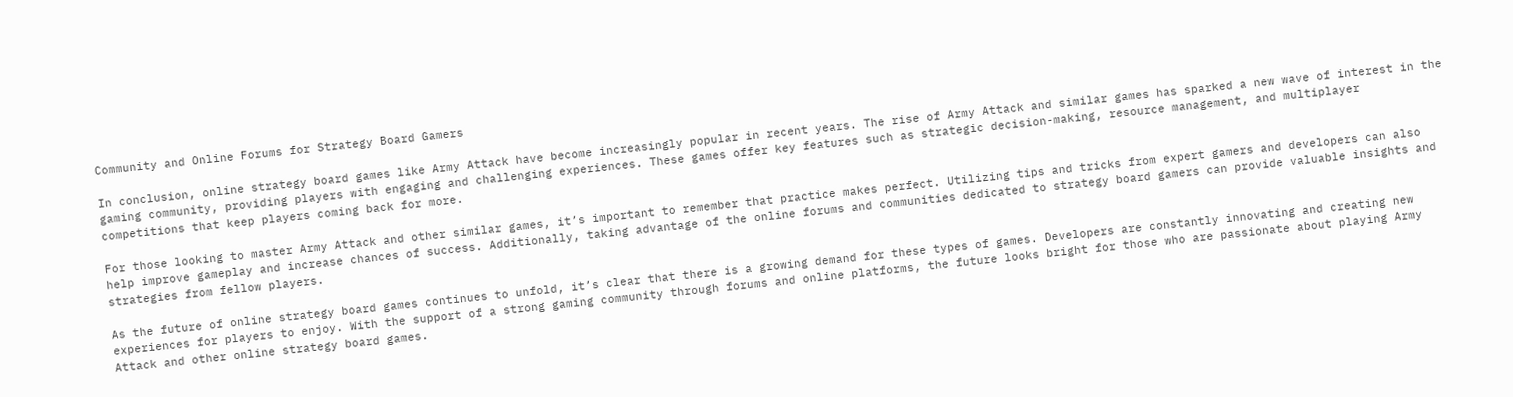Community and Online Forums for Strategy Board Gamers

In conclusion, online strategy board games like Army Attack have become increasingly popular in recent years. The rise of Army Attack and similar games has sparked a new wave of interest in the gaming community, providing players with engaging and challenging experiences. These games offer key features such as strategic decision-making, resource management, and multiplayer competitions that keep players coming back for more.

For those looking to master Army Attack and other similar games, it’s important to remember that practice makes perfect. Utilizing tips and tricks from expert gamers and developers can also help improve gameplay and increase chances of success. Additionally, taking advantage of the online forums and communities dedicated to strategy board gamers can provide valuable insights and strategies from fellow players.

As the future of online strategy board games continues to unfold, it’s clear that there is a growing demand for these types of games. Developers are constantly innovating and creating new experiences for players to enjoy. With the support of a strong gaming community through forums and online platforms, the future looks bright for those who are passionate about playing Army Attack and other online strategy board games.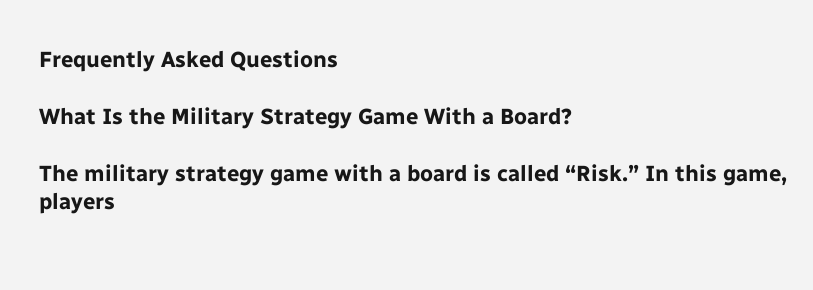Frequently Asked Questions

What Is the Military Strategy Game With a Board?

The military strategy game with a board is called “Risk.” In this game, players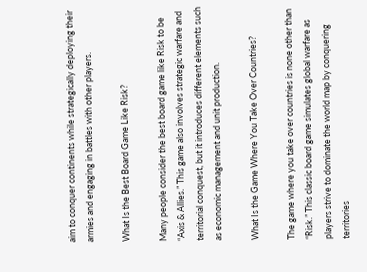aim to conquer continents while strategically deploying their armies and engaging in battles with other players.

What Is the Best Board Game Like Risk?

Many people consider the best board game like Risk to be “Axis & Allies.” This game also involves strategic warfare and territorial conquest, but it introduces different elements such as economic management and unit production.

What Is the Game Where You Take Over Countries?

The game where you take over countries is none other than “Risk.” This classic board game simulates global warfare as players strive to dominate the world map by conquering territories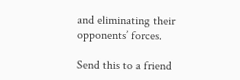and eliminating their opponents’ forces.

Send this to a friend